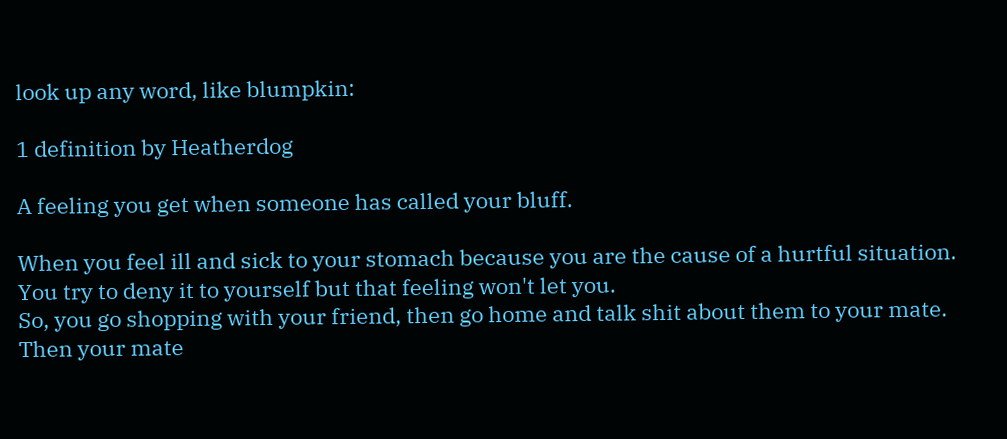look up any word, like blumpkin:

1 definition by Heatherdog

A feeling you get when someone has called your bluff.

When you feel ill and sick to your stomach because you are the cause of a hurtful situation. You try to deny it to yourself but that feeling won't let you.
So, you go shopping with your friend, then go home and talk shit about them to your mate. Then your mate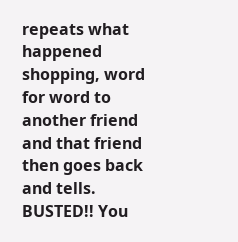repeats what happened shopping, word for word to another friend and that friend then goes back and tells. BUSTED!! You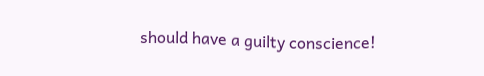should have a guilty conscience!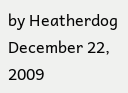by Heatherdog December 22, 2009